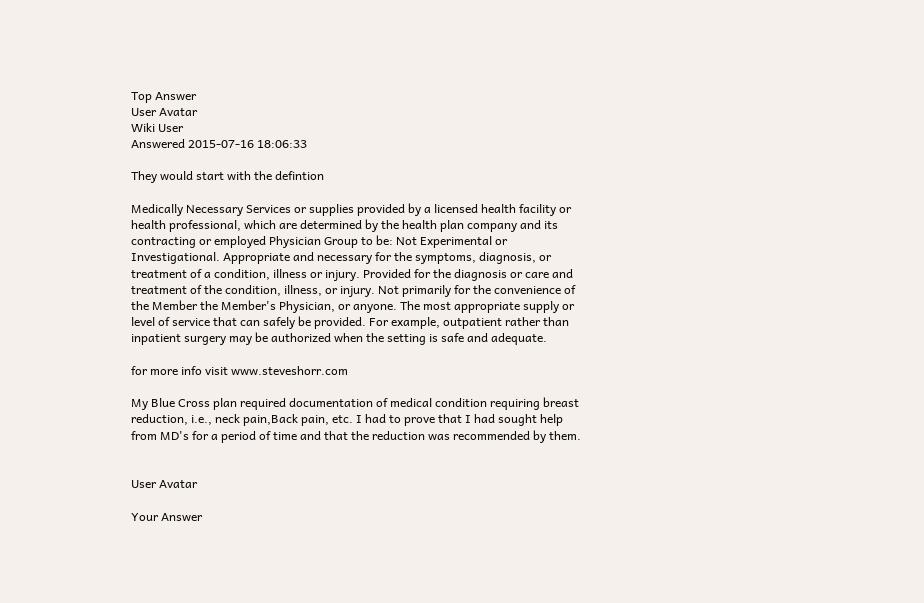Top Answer
User Avatar
Wiki User
Answered 2015-07-16 18:06:33

They would start with the defintion

Medically Necessary Services or supplies provided by a licensed health facility or health professional, which are determined by the health plan company and its contracting or employed Physician Group to be: Not Experimental or Investigational. Appropriate and necessary for the symptoms, diagnosis, or treatment of a condition, illness or injury. Provided for the diagnosis or care and treatment of the condition, illness, or injury. Not primarily for the convenience of the Member the Member's Physician, or anyone. The most appropriate supply or level of service that can safely be provided. For example, outpatient rather than inpatient surgery may be authorized when the setting is safe and adequate.

for more info visit www.steveshorr.com

My Blue Cross plan required documentation of medical condition requiring breast reduction, i.e., neck pain,Back pain, etc. I had to prove that I had sought help from MD's for a period of time and that the reduction was recommended by them.


User Avatar

Your Answer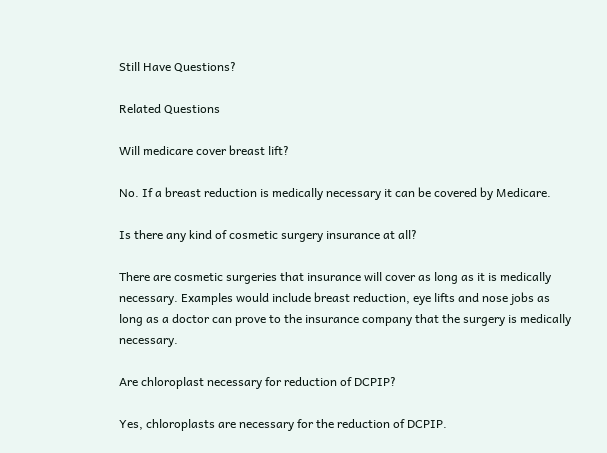Still Have Questions?

Related Questions

Will medicare cover breast lift?

No. If a breast reduction is medically necessary it can be covered by Medicare.

Is there any kind of cosmetic surgery insurance at all?

There are cosmetic surgeries that insurance will cover as long as it is medically necessary. Examples would include breast reduction, eye lifts and nose jobs as long as a doctor can prove to the insurance company that the surgery is medically necessary.

Are chloroplast necessary for reduction of DCPIP?

Yes, chloroplasts are necessary for the reduction of DCPIP.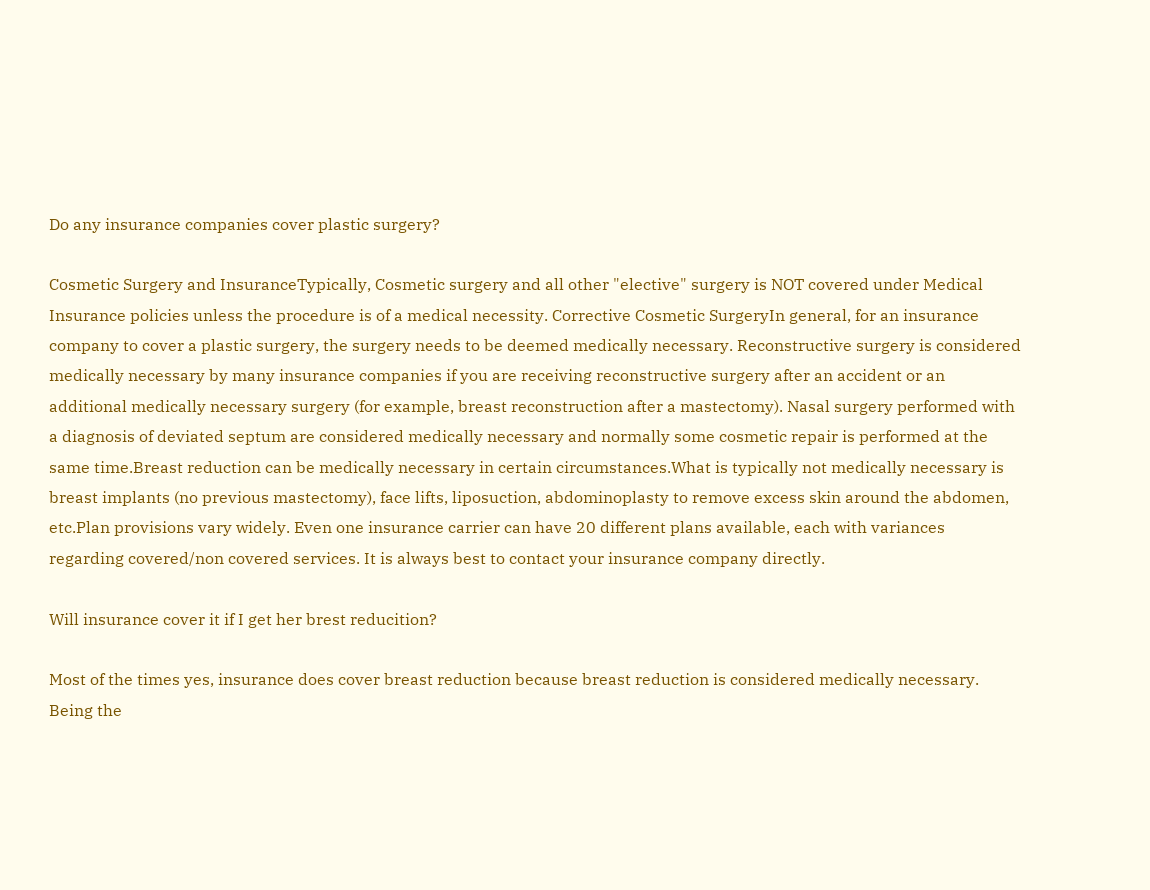Do any insurance companies cover plastic surgery?

Cosmetic Surgery and InsuranceTypically, Cosmetic surgery and all other "elective" surgery is NOT covered under Medical Insurance policies unless the procedure is of a medical necessity. Corrective Cosmetic SurgeryIn general, for an insurance company to cover a plastic surgery, the surgery needs to be deemed medically necessary. Reconstructive surgery is considered medically necessary by many insurance companies if you are receiving reconstructive surgery after an accident or an additional medically necessary surgery (for example, breast reconstruction after a mastectomy). Nasal surgery performed with a diagnosis of deviated septum are considered medically necessary and normally some cosmetic repair is performed at the same time.Breast reduction can be medically necessary in certain circumstances.What is typically not medically necessary is breast implants (no previous mastectomy), face lifts, liposuction, abdominoplasty to remove excess skin around the abdomen, etc.Plan provisions vary widely. Even one insurance carrier can have 20 different plans available, each with variances regarding covered/non covered services. It is always best to contact your insurance company directly.

Will insurance cover it if I get her brest reducition?

Most of the times yes, insurance does cover breast reduction because breast reduction is considered medically necessary. Being the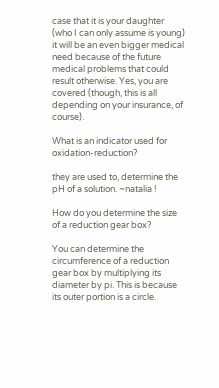case that it is your daughter (who I can only assume is young) it will be an even bigger medical need because of the future medical problems that could result otherwise. Yes, you are covered (though, this is all depending on your insurance, of course).

What is an indicator used for oxidation-reduction?

they are used to, determine the pH of a solution. ~natalia !

How do you determine the size of a reduction gear box?

You can determine the circumference of a reduction gear box by multiplying its diameter by pi. This is because its outer portion is a circle.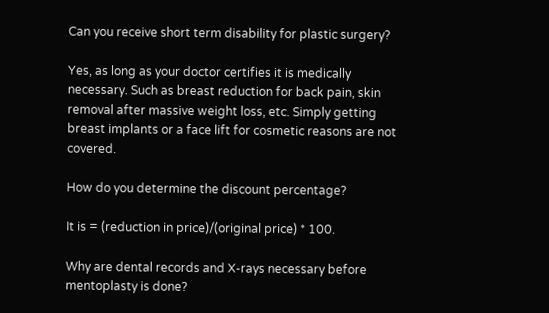Can you receive short term disability for plastic surgery?

Yes, as long as your doctor certifies it is medically necessary. Such as breast reduction for back pain, skin removal after massive weight loss, etc. Simply getting breast implants or a face lift for cosmetic reasons are not covered.

How do you determine the discount percentage?

It is = (reduction in price)/(original price) * 100.

Why are dental records and X-rays necessary before mentoplasty is done?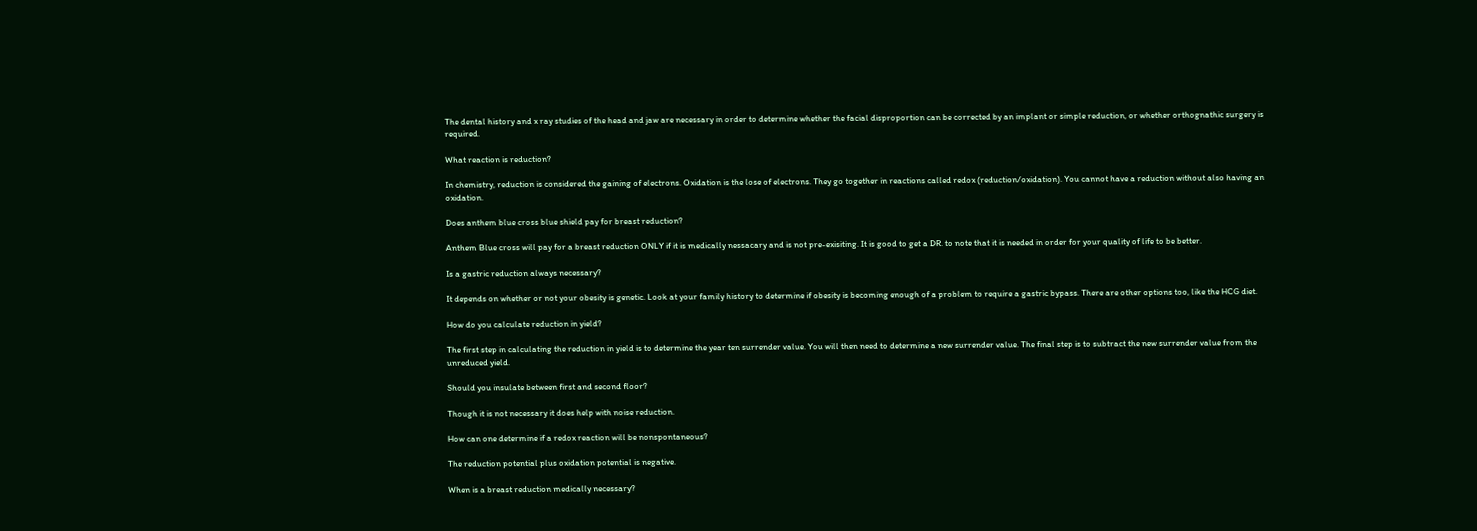The dental history and x ray studies of the head and jaw are necessary in order to determine whether the facial disproportion can be corrected by an implant or simple reduction, or whether orthognathic surgery is required.

What reaction is reduction?

In chemistry, reduction is considered the gaining of electrons. Oxidation is the lose of electrons. They go together in reactions called redox (reduction/oxidation). You cannot have a reduction without also having an oxidation.

Does anthem blue cross blue shield pay for breast reduction?

Anthem Blue cross will pay for a breast reduction ONLY if it is medically nessacary and is not pre-exisiting. It is good to get a DR. to note that it is needed in order for your quality of life to be better.

Is a gastric reduction always necessary?

It depends on whether or not your obesity is genetic. Look at your family history to determine if obesity is becoming enough of a problem to require a gastric bypass. There are other options too, like the HCG diet.

How do you calculate reduction in yield?

The first step in calculating the reduction in yield is to determine the year ten surrender value. You will then need to determine a new surrender value. The final step is to subtract the new surrender value from the unreduced yield.

Should you insulate between first and second floor?

Though it is not necessary it does help with noise reduction.

How can one determine if a redox reaction will be nonspontaneous?

The reduction potential plus oxidation potential is negative.

When is a breast reduction medically necessary?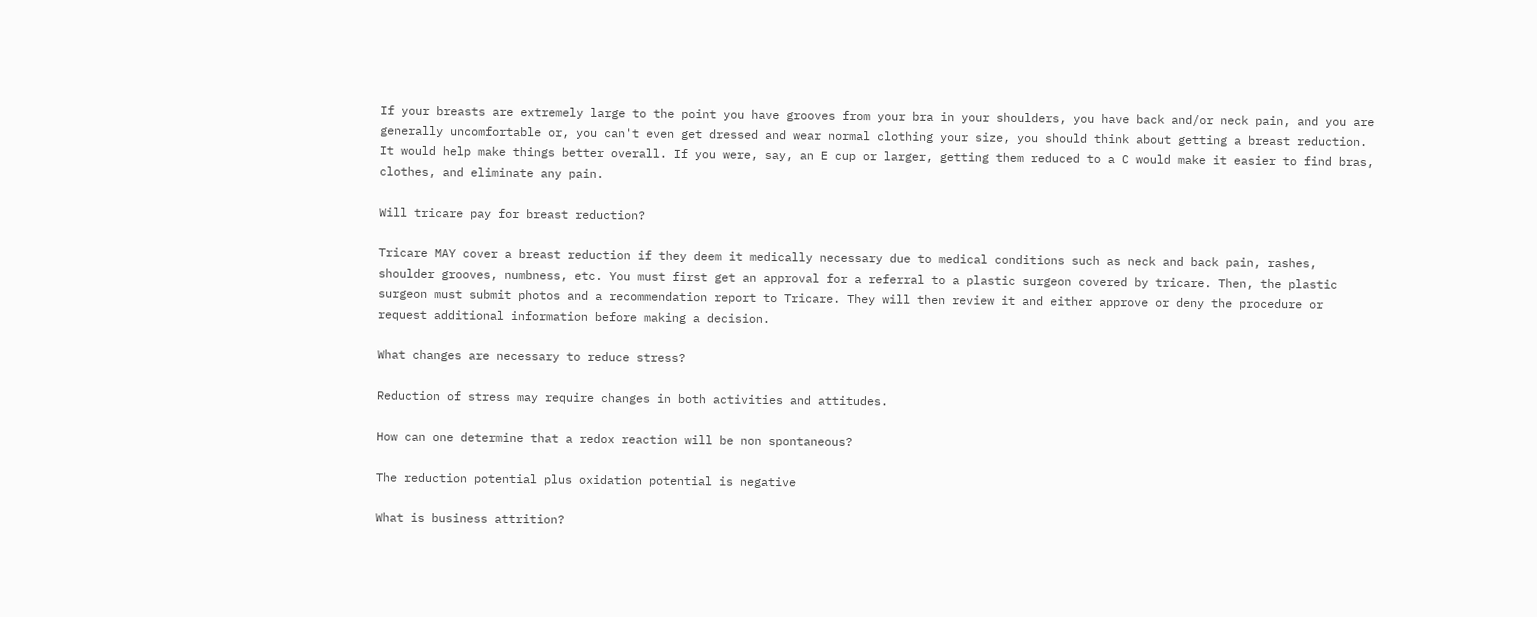If your breasts are extremely large to the point you have grooves from your bra in your shoulders, you have back and/or neck pain, and you are generally uncomfortable or, you can't even get dressed and wear normal clothing your size, you should think about getting a breast reduction. It would help make things better overall. If you were, say, an E cup or larger, getting them reduced to a C would make it easier to find bras, clothes, and eliminate any pain.

Will tricare pay for breast reduction?

Tricare MAY cover a breast reduction if they deem it medically necessary due to medical conditions such as neck and back pain, rashes, shoulder grooves, numbness, etc. You must first get an approval for a referral to a plastic surgeon covered by tricare. Then, the plastic surgeon must submit photos and a recommendation report to Tricare. They will then review it and either approve or deny the procedure or request additional information before making a decision.

What changes are necessary to reduce stress?

Reduction of stress may require changes in both activities and attitudes.

How can one determine that a redox reaction will be non spontaneous?

The reduction potential plus oxidation potential is negative

What is business attrition?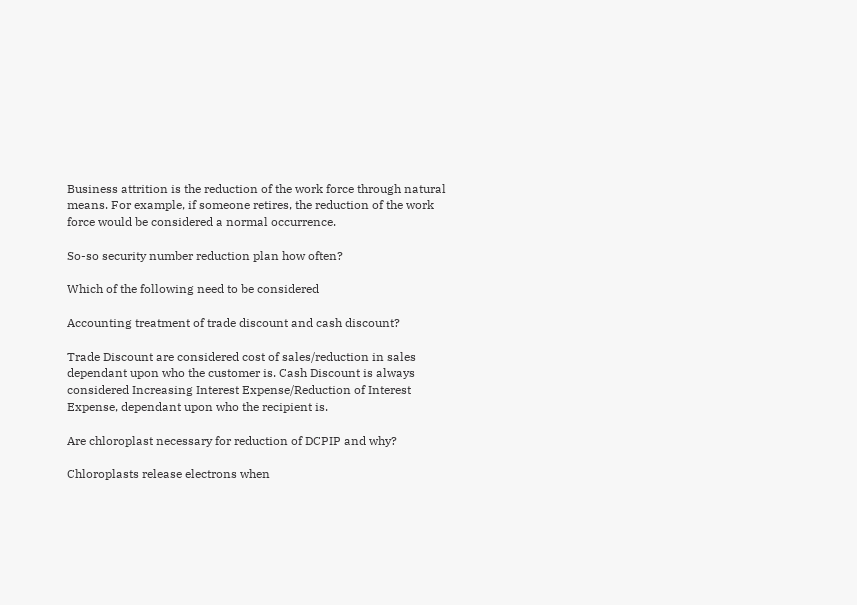Business attrition is the reduction of the work force through natural means. For example, if someone retires, the reduction of the work force would be considered a normal occurrence.

So-so security number reduction plan how often?

Which of the following need to be considered

Accounting treatment of trade discount and cash discount?

Trade Discount are considered cost of sales/reduction in sales dependant upon who the customer is. Cash Discount is always considered Increasing Interest Expense/Reduction of Interest Expense, dependant upon who the recipient is.

Are chloroplast necessary for reduction of DCPIP and why?

Chloroplasts release electrons when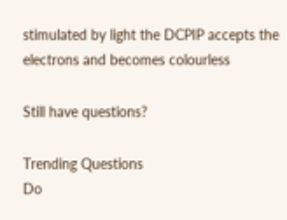stimulated by light the DCPIP accepts the electrons and becomes colourless

Still have questions?

Trending Questions
Do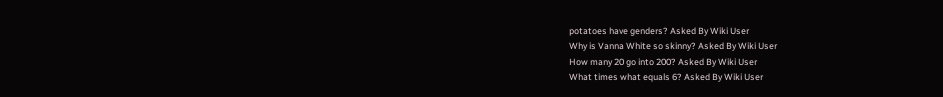potatoes have genders? Asked By Wiki User
Why is Vanna White so skinny? Asked By Wiki User
How many 20 go into 200? Asked By Wiki User
What times what equals 6? Asked By Wiki User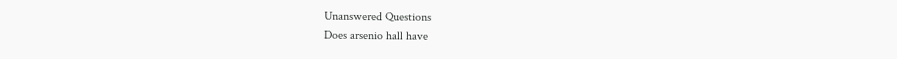Unanswered Questions
Does arsenio hall have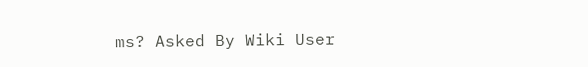ms? Asked By Wiki User